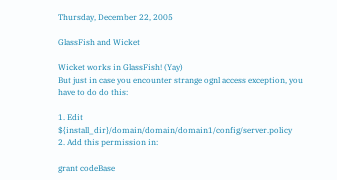Thursday, December 22, 2005

GlassFish and Wicket

Wicket works in GlassFish! (Yay)
But just in case you encounter strange ognl access exception, you have to do do this:

1. Edit ${install_dir}/domain/domain/domain1/config/server.policy
2. Add this permission in:

grant codeBase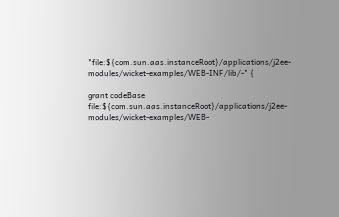"file:${com.sun.aas.instanceRoot}/applications/j2ee-modules/wicket-examples/WEB-INF/lib/-" {

grant codeBase file:${com.sun.aas.instanceRoot}/applications/j2ee-modules/wicket-examples/WEB-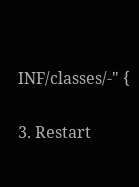INF/classes/-" {

3. Restart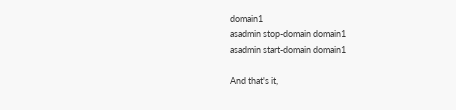domain1
asadmin stop-domain domain1
asadmin start-domain domain1

And that's it,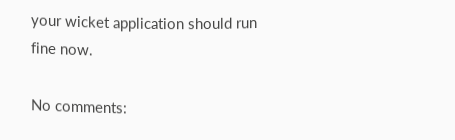your wicket application should run fine now.

No comments: